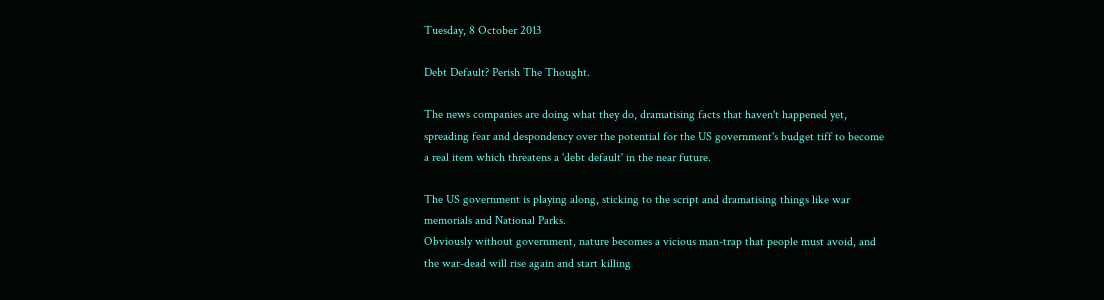Tuesday, 8 October 2013

Debt Default? Perish The Thought.

The news companies are doing what they do, dramatising facts that haven't happened yet, spreading fear and despondency over the potential for the US government's budget tiff to become a real item which threatens a 'debt default' in the near future.

The US government is playing along, sticking to the script and dramatising things like war memorials and National Parks.
Obviously without government, nature becomes a vicious man-trap that people must avoid, and the war-dead will rise again and start killing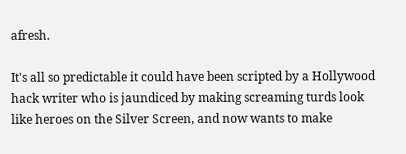afresh.

It's all so predictable it could have been scripted by a Hollywood hack writer who is jaundiced by making screaming turds look like heroes on the Silver Screen, and now wants to make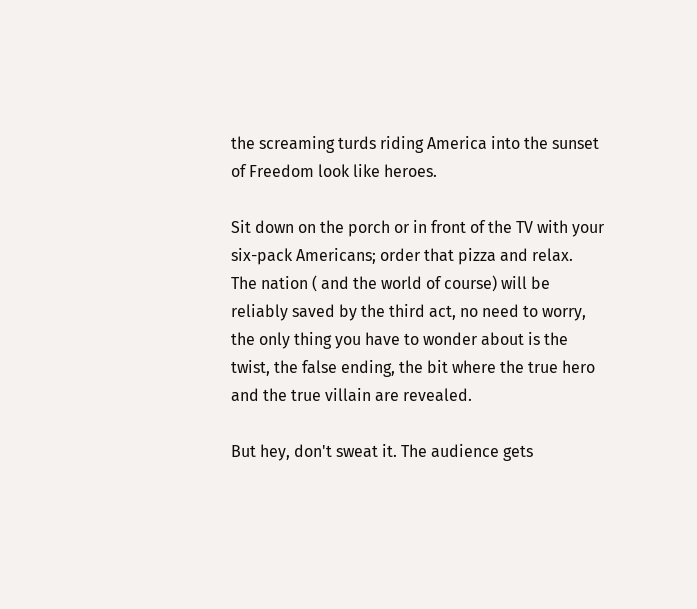the screaming turds riding America into the sunset of Freedom look like heroes.

Sit down on the porch or in front of the TV with your six-pack Americans; order that pizza and relax.
The nation ( and the world of course) will be reliably saved by the third act, no need to worry, the only thing you have to wonder about is the twist, the false ending, the bit where the true hero and the true villain are revealed.

But hey, don't sweat it. The audience gets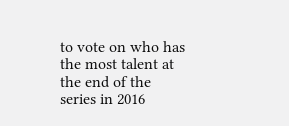to vote on who has the most talent at the end of the series in 2016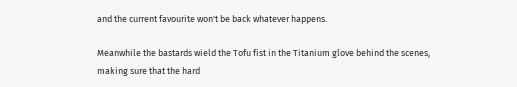and the current favourite won't be back whatever happens.

Meanwhile the bastards wield the Tofu fist in the Titanium glove behind the scenes, making sure that the hard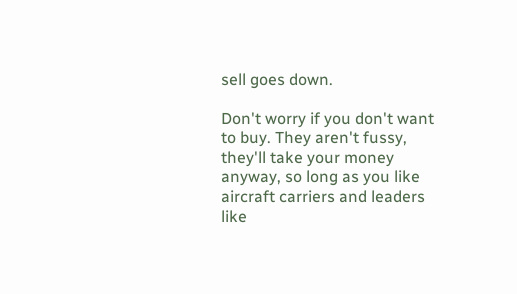sell goes down.

Don't worry if you don't want to buy. They aren't fussy, they'll take your money anyway, so long as you like aircraft carriers and leaders like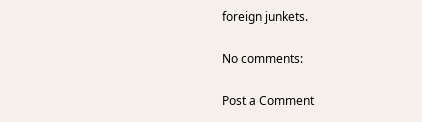foreign junkets.

No comments:

Post a Comment